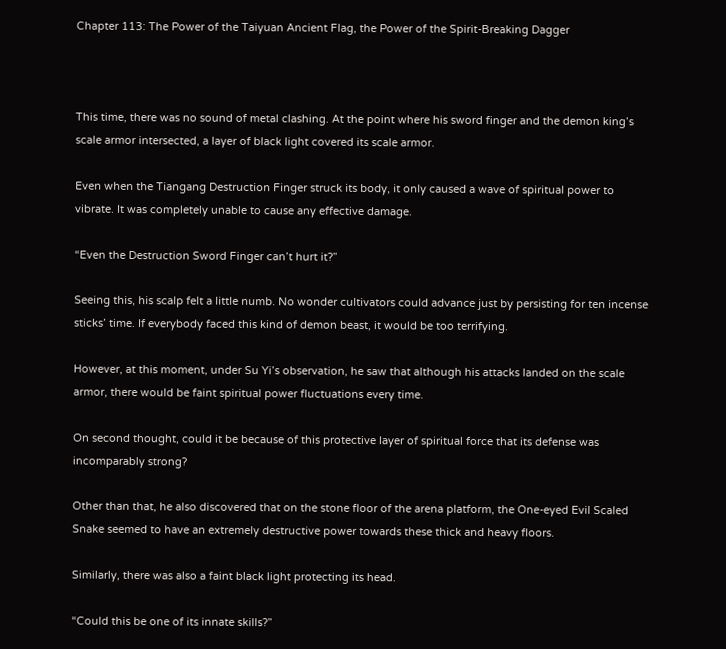Chapter 113: The Power of the Taiyuan Ancient Flag, the Power of the Spirit-Breaking Dagger



This time, there was no sound of metal clashing. At the point where his sword finger and the demon king’s scale armor intersected, a layer of black light covered its scale armor.

Even when the Tiangang Destruction Finger struck its body, it only caused a wave of spiritual power to vibrate. It was completely unable to cause any effective damage.

“Even the Destruction Sword Finger can’t hurt it?”

Seeing this, his scalp felt a little numb. No wonder cultivators could advance just by persisting for ten incense sticks’ time. If everybody faced this kind of demon beast, it would be too terrifying.

However, at this moment, under Su Yi’s observation, he saw that although his attacks landed on the scale armor, there would be faint spiritual power fluctuations every time.

On second thought, could it be because of this protective layer of spiritual force that its defense was incomparably strong?

Other than that, he also discovered that on the stone floor of the arena platform, the One-eyed Evil Scaled Snake seemed to have an extremely destructive power towards these thick and heavy floors.

Similarly, there was also a faint black light protecting its head.

“Could this be one of its innate skills?”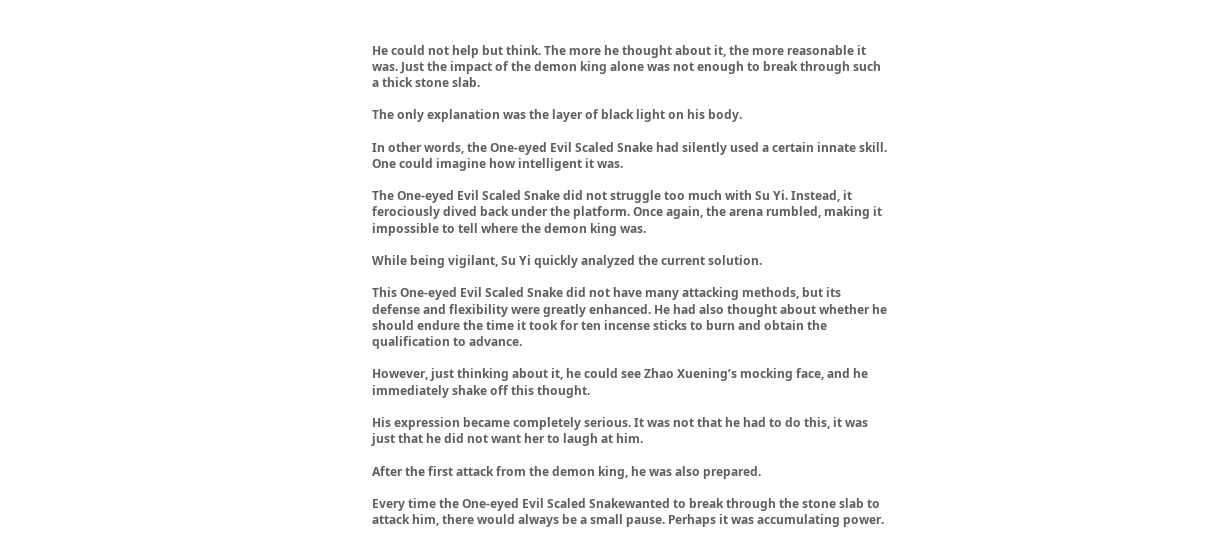He could not help but think. The more he thought about it, the more reasonable it was. Just the impact of the demon king alone was not enough to break through such a thick stone slab.

The only explanation was the layer of black light on his body.

In other words, the One-eyed Evil Scaled Snake had silently used a certain innate skill. One could imagine how intelligent it was.

The One-eyed Evil Scaled Snake did not struggle too much with Su Yi. Instead, it ferociously dived back under the platform. Once again, the arena rumbled, making it impossible to tell where the demon king was.

While being vigilant, Su Yi quickly analyzed the current solution.

This One-eyed Evil Scaled Snake did not have many attacking methods, but its defense and flexibility were greatly enhanced. He had also thought about whether he should endure the time it took for ten incense sticks to burn and obtain the qualification to advance.

However, just thinking about it, he could see Zhao Xuening’s mocking face, and he immediately shake off this thought.

His expression became completely serious. It was not that he had to do this, it was just that he did not want her to laugh at him.

After the first attack from the demon king, he was also prepared.

Every time the One-eyed Evil Scaled Snakewanted to break through the stone slab to attack him, there would always be a small pause. Perhaps it was accumulating power.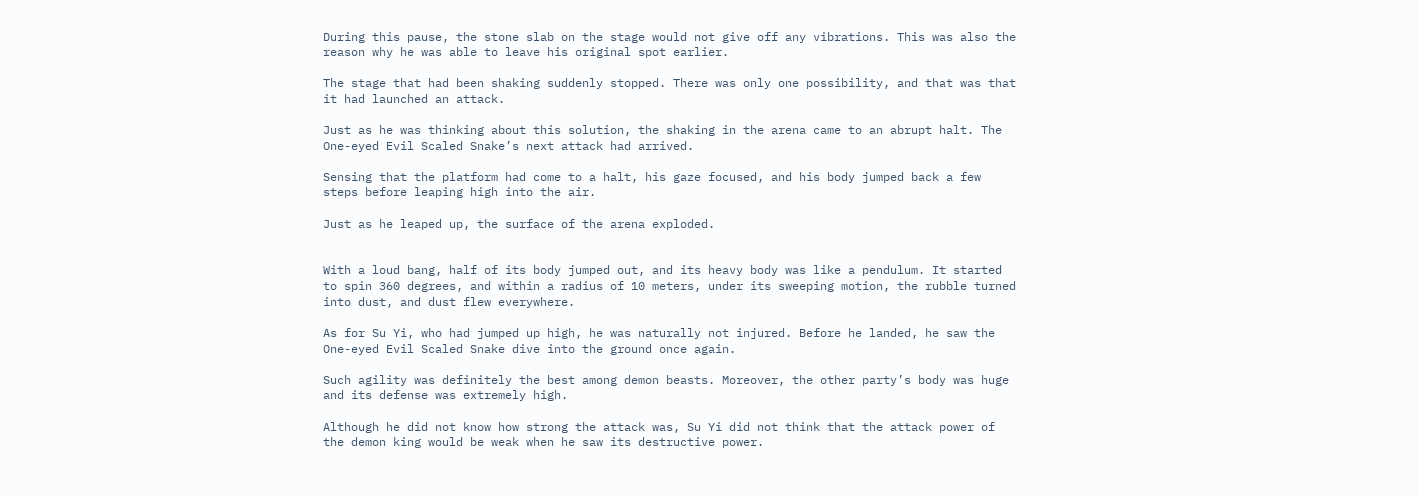During this pause, the stone slab on the stage would not give off any vibrations. This was also the reason why he was able to leave his original spot earlier.

The stage that had been shaking suddenly stopped. There was only one possibility, and that was that it had launched an attack.

Just as he was thinking about this solution, the shaking in the arena came to an abrupt halt. The One-eyed Evil Scaled Snake’s next attack had arrived.

Sensing that the platform had come to a halt, his gaze focused, and his body jumped back a few steps before leaping high into the air.

Just as he leaped up, the surface of the arena exploded.


With a loud bang, half of its body jumped out, and its heavy body was like a pendulum. It started to spin 360 degrees, and within a radius of 10 meters, under its sweeping motion, the rubble turned into dust, and dust flew everywhere.

As for Su Yi, who had jumped up high, he was naturally not injured. Before he landed, he saw the One-eyed Evil Scaled Snake dive into the ground once again.

Such agility was definitely the best among demon beasts. Moreover, the other party’s body was huge and its defense was extremely high.

Although he did not know how strong the attack was, Su Yi did not think that the attack power of the demon king would be weak when he saw its destructive power.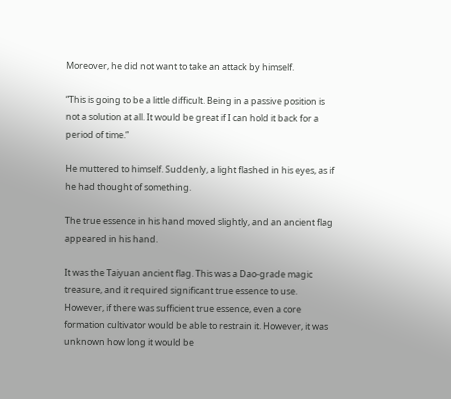Moreover, he did not want to take an attack by himself.

“This is going to be a little difficult. Being in a passive position is not a solution at all. It would be great if I can hold it back for a period of time.”

He muttered to himself. Suddenly, a light flashed in his eyes, as if he had thought of something.

The true essence in his hand moved slightly, and an ancient flag appeared in his hand.

It was the Taiyuan ancient flag. This was a Dao-grade magic treasure, and it required significant true essence to use. However, if there was sufficient true essence, even a core formation cultivator would be able to restrain it. However, it was unknown how long it would be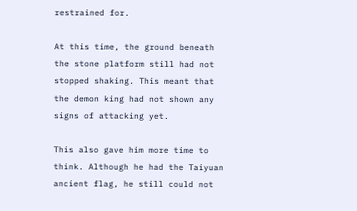restrained for.

At this time, the ground beneath the stone platform still had not stopped shaking. This meant that the demon king had not shown any signs of attacking yet.

This also gave him more time to think. Although he had the Taiyuan ancient flag, he still could not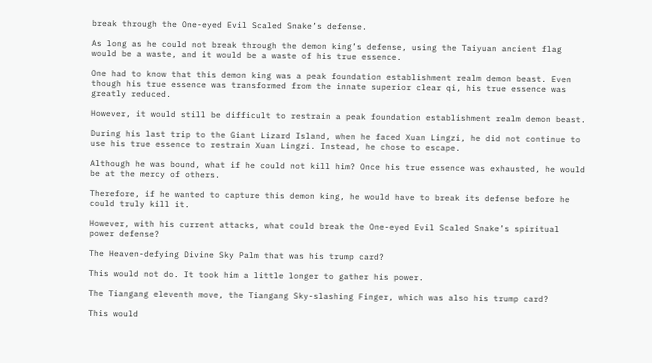break through the One-eyed Evil Scaled Snake’s defense.

As long as he could not break through the demon king’s defense, using the Taiyuan ancient flag would be a waste, and it would be a waste of his true essence.

One had to know that this demon king was a peak foundation establishment realm demon beast. Even though his true essence was transformed from the innate superior clear qi, his true essence was greatly reduced.

However, it would still be difficult to restrain a peak foundation establishment realm demon beast.

During his last trip to the Giant Lizard Island, when he faced Xuan Lingzi, he did not continue to use his true essence to restrain Xuan Lingzi. Instead, he chose to escape.

Although he was bound, what if he could not kill him? Once his true essence was exhausted, he would be at the mercy of others.

Therefore, if he wanted to capture this demon king, he would have to break its defense before he could truly kill it.

However, with his current attacks, what could break the One-eyed Evil Scaled Snake’s spiritual power defense?

The Heaven-defying Divine Sky Palm that was his trump card?

This would not do. It took him a little longer to gather his power.

The Tiangang eleventh move, the Tiangang Sky-slashing Finger, which was also his trump card?

This would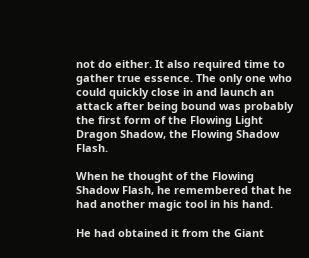not do either. It also required time to gather true essence. The only one who could quickly close in and launch an attack after being bound was probably the first form of the Flowing Light Dragon Shadow, the Flowing Shadow Flash.

When he thought of the Flowing Shadow Flash, he remembered that he had another magic tool in his hand.

He had obtained it from the Giant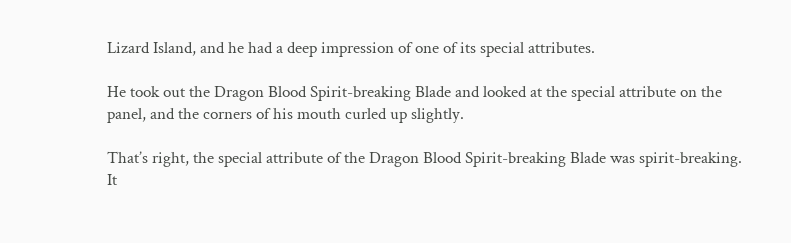Lizard Island, and he had a deep impression of one of its special attributes.

He took out the Dragon Blood Spirit-breaking Blade and looked at the special attribute on the panel, and the corners of his mouth curled up slightly.

That’s right, the special attribute of the Dragon Blood Spirit-breaking Blade was spirit-breaking. It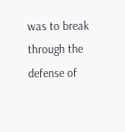was to break through the defense of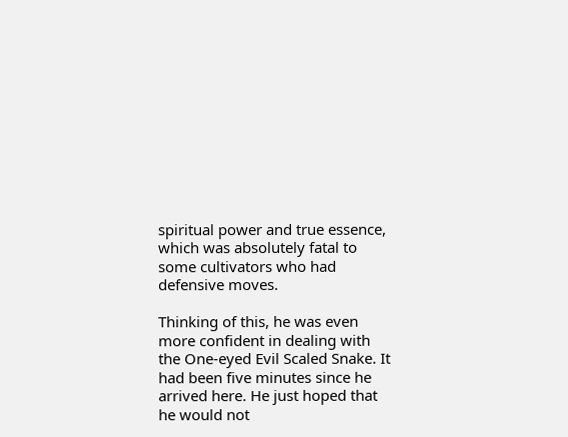spiritual power and true essence, which was absolutely fatal to some cultivators who had defensive moves.

Thinking of this, he was even more confident in dealing with the One-eyed Evil Scaled Snake. It had been five minutes since he arrived here. He just hoped that he would not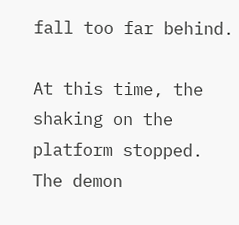fall too far behind.

At this time, the shaking on the platform stopped. The demon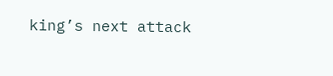king’s next attack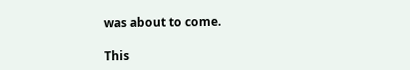was about to come.

This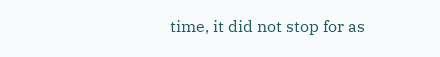time, it did not stop for as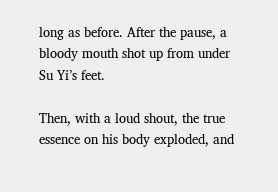long as before. After the pause, a bloody mouth shot up from under Su Yi’s feet.

Then, with a loud shout, the true essence on his body exploded, and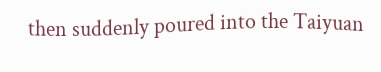then suddenly poured into the Taiyuan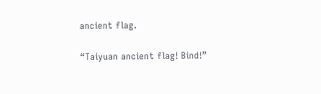ancient flag.

“Taiyuan ancient flag! Bind!”